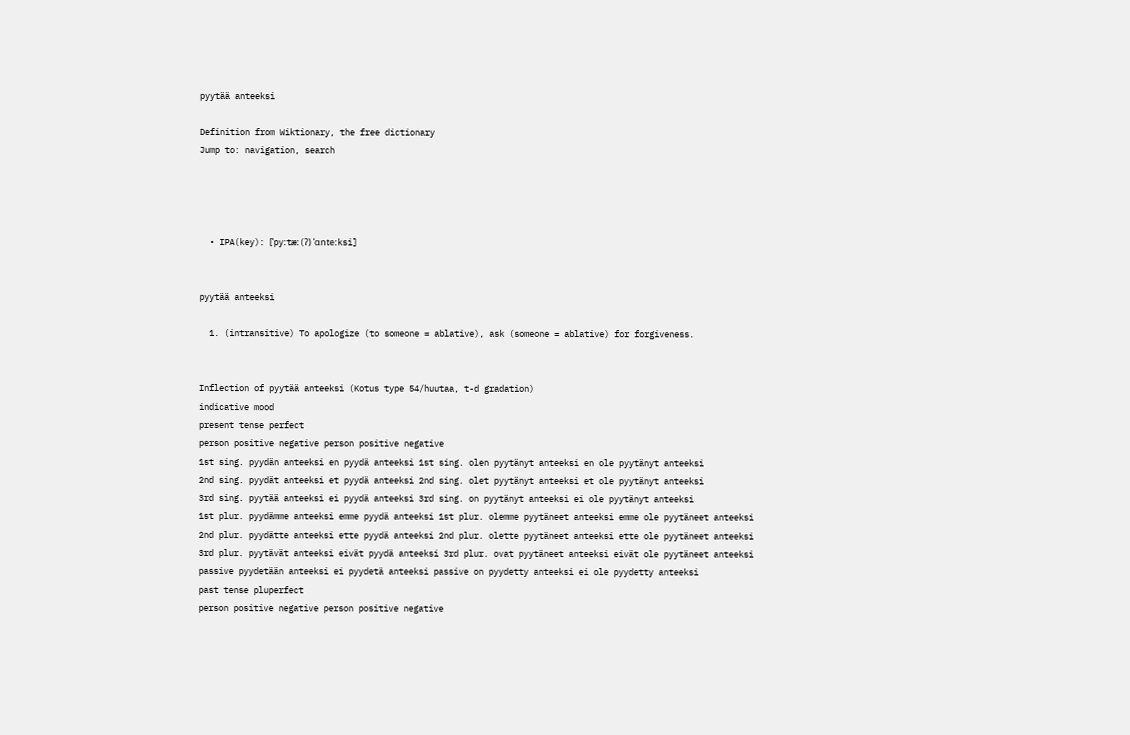pyytää anteeksi

Definition from Wiktionary, the free dictionary
Jump to: navigation, search




  • IPA(key): [ˈpyːtæː(ʔ) ˈɑnteːksi]


pyytää anteeksi

  1. (intransitive) To apologize (to someone = ablative), ask (someone = ablative) for forgiveness.


Inflection of pyytää anteeksi (Kotus type 54/huutaa, t-d gradation)
indicative mood
present tense perfect
person positive negative person positive negative
1st sing. pyydän anteeksi en pyydä anteeksi 1st sing. olen pyytänyt anteeksi en ole pyytänyt anteeksi
2nd sing. pyydät anteeksi et pyydä anteeksi 2nd sing. olet pyytänyt anteeksi et ole pyytänyt anteeksi
3rd sing. pyytää anteeksi ei pyydä anteeksi 3rd sing. on pyytänyt anteeksi ei ole pyytänyt anteeksi
1st plur. pyydämme anteeksi emme pyydä anteeksi 1st plur. olemme pyytäneet anteeksi emme ole pyytäneet anteeksi
2nd plur. pyydätte anteeksi ette pyydä anteeksi 2nd plur. olette pyytäneet anteeksi ette ole pyytäneet anteeksi
3rd plur. pyytävät anteeksi eivät pyydä anteeksi 3rd plur. ovat pyytäneet anteeksi eivät ole pyytäneet anteeksi
passive pyydetään anteeksi ei pyydetä anteeksi passive on pyydetty anteeksi ei ole pyydetty anteeksi
past tense pluperfect
person positive negative person positive negative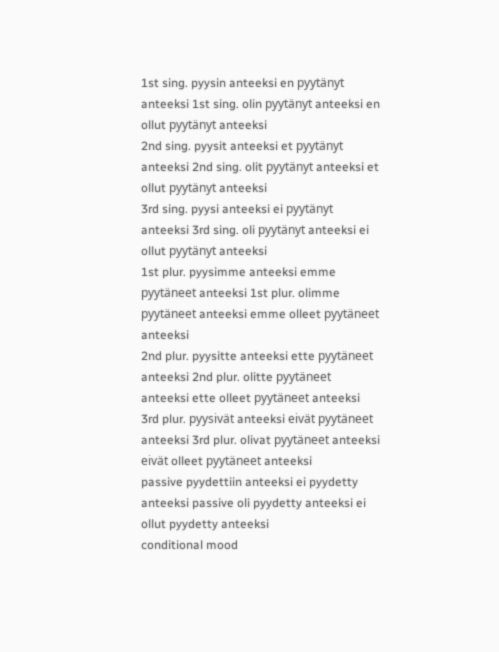1st sing. pyysin anteeksi en pyytänyt anteeksi 1st sing. olin pyytänyt anteeksi en ollut pyytänyt anteeksi
2nd sing. pyysit anteeksi et pyytänyt anteeksi 2nd sing. olit pyytänyt anteeksi et ollut pyytänyt anteeksi
3rd sing. pyysi anteeksi ei pyytänyt anteeksi 3rd sing. oli pyytänyt anteeksi ei ollut pyytänyt anteeksi
1st plur. pyysimme anteeksi emme pyytäneet anteeksi 1st plur. olimme pyytäneet anteeksi emme olleet pyytäneet anteeksi
2nd plur. pyysitte anteeksi ette pyytäneet anteeksi 2nd plur. olitte pyytäneet anteeksi ette olleet pyytäneet anteeksi
3rd plur. pyysivät anteeksi eivät pyytäneet anteeksi 3rd plur. olivat pyytäneet anteeksi eivät olleet pyytäneet anteeksi
passive pyydettiin anteeksi ei pyydetty anteeksi passive oli pyydetty anteeksi ei ollut pyydetty anteeksi
conditional mood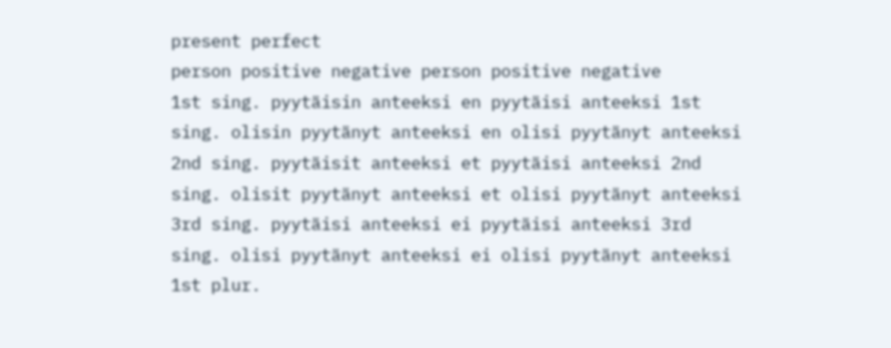present perfect
person positive negative person positive negative
1st sing. pyytäisin anteeksi en pyytäisi anteeksi 1st sing. olisin pyytänyt anteeksi en olisi pyytänyt anteeksi
2nd sing. pyytäisit anteeksi et pyytäisi anteeksi 2nd sing. olisit pyytänyt anteeksi et olisi pyytänyt anteeksi
3rd sing. pyytäisi anteeksi ei pyytäisi anteeksi 3rd sing. olisi pyytänyt anteeksi ei olisi pyytänyt anteeksi
1st plur.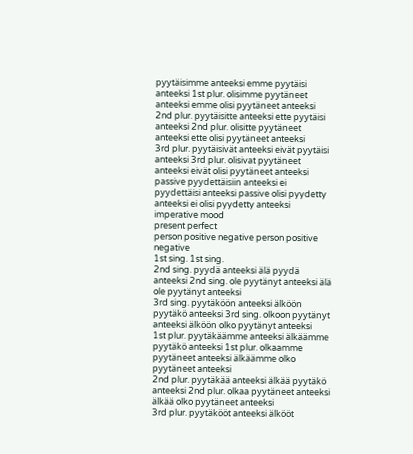pyytäisimme anteeksi emme pyytäisi anteeksi 1st plur. olisimme pyytäneet anteeksi emme olisi pyytäneet anteeksi
2nd plur. pyytäisitte anteeksi ette pyytäisi anteeksi 2nd plur. olisitte pyytäneet anteeksi ette olisi pyytäneet anteeksi
3rd plur. pyytäisivät anteeksi eivät pyytäisi anteeksi 3rd plur. olisivat pyytäneet anteeksi eivät olisi pyytäneet anteeksi
passive pyydettäisiin anteeksi ei pyydettäisi anteeksi passive olisi pyydetty anteeksi ei olisi pyydetty anteeksi
imperative mood
present perfect
person positive negative person positive negative
1st sing. 1st sing.
2nd sing. pyydä anteeksi älä pyydä anteeksi 2nd sing. ole pyytänyt anteeksi älä ole pyytänyt anteeksi
3rd sing. pyytäköön anteeksi älköön pyytäkö anteeksi 3rd sing. olkoon pyytänyt anteeksi älköön olko pyytänyt anteeksi
1st plur. pyytäkäämme anteeksi älkäämme pyytäkö anteeksi 1st plur. olkaamme pyytäneet anteeksi älkäämme olko pyytäneet anteeksi
2nd plur. pyytäkää anteeksi älkää pyytäkö anteeksi 2nd plur. olkaa pyytäneet anteeksi älkää olko pyytäneet anteeksi
3rd plur. pyytäkööt anteeksi älkööt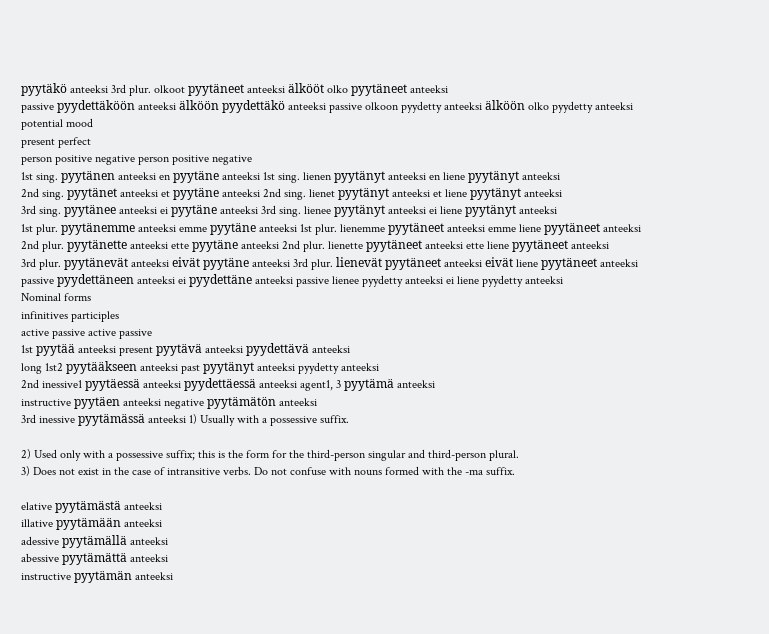pyytäkö anteeksi 3rd plur. olkoot pyytäneet anteeksi älkööt olko pyytäneet anteeksi
passive pyydettäköön anteeksi älköön pyydettäkö anteeksi passive olkoon pyydetty anteeksi älköön olko pyydetty anteeksi
potential mood
present perfect
person positive negative person positive negative
1st sing. pyytänen anteeksi en pyytäne anteeksi 1st sing. lienen pyytänyt anteeksi en liene pyytänyt anteeksi
2nd sing. pyytänet anteeksi et pyytäne anteeksi 2nd sing. lienet pyytänyt anteeksi et liene pyytänyt anteeksi
3rd sing. pyytänee anteeksi ei pyytäne anteeksi 3rd sing. lienee pyytänyt anteeksi ei liene pyytänyt anteeksi
1st plur. pyytänemme anteeksi emme pyytäne anteeksi 1st plur. lienemme pyytäneet anteeksi emme liene pyytäneet anteeksi
2nd plur. pyytänette anteeksi ette pyytäne anteeksi 2nd plur. lienette pyytäneet anteeksi ette liene pyytäneet anteeksi
3rd plur. pyytänevät anteeksi eivät pyytäne anteeksi 3rd plur. lienevät pyytäneet anteeksi eivät liene pyytäneet anteeksi
passive pyydettäneen anteeksi ei pyydettäne anteeksi passive lienee pyydetty anteeksi ei liene pyydetty anteeksi
Nominal forms
infinitives participles
active passive active passive
1st pyytää anteeksi present pyytävä anteeksi pyydettävä anteeksi
long 1st2 pyytääkseen anteeksi past pyytänyt anteeksi pyydetty anteeksi
2nd inessive1 pyytäessä anteeksi pyydettäessä anteeksi agent1, 3 pyytämä anteeksi
instructive pyytäen anteeksi negative pyytämätön anteeksi
3rd inessive pyytämässä anteeksi 1) Usually with a possessive suffix.

2) Used only with a possessive suffix; this is the form for the third-person singular and third-person plural.
3) Does not exist in the case of intransitive verbs. Do not confuse with nouns formed with the -ma suffix.

elative pyytämästä anteeksi
illative pyytämään anteeksi
adessive pyytämällä anteeksi
abessive pyytämättä anteeksi
instructive pyytämän anteeksi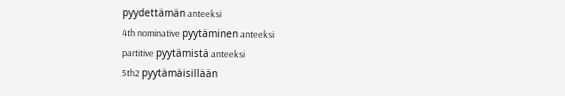pyydettämän anteeksi
4th nominative pyytäminen anteeksi
partitive pyytämistä anteeksi
5th2 pyytämäisillään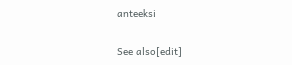anteeksi

See also[edit]